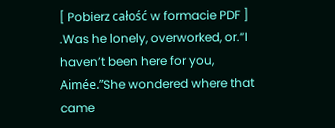[ Pobierz całość w formacie PDF ]
.Was he lonely, overworked, or.“I haven’t been here for you, Aimée.”She wondered where that came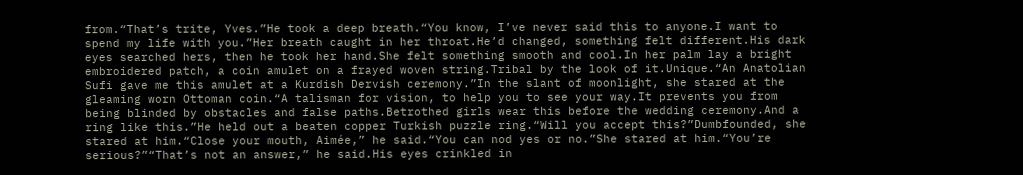from.“That’s trite, Yves.”He took a deep breath.“You know, I’ve never said this to anyone.I want to spend my life with you.”Her breath caught in her throat.He’d changed, something felt different.His dark eyes searched hers, then he took her hand.She felt something smooth and cool.In her palm lay a bright embroidered patch, a coin amulet on a frayed woven string.Tribal by the look of it.Unique.“An Anatolian Sufi gave me this amulet at a Kurdish Dervish ceremony.”In the slant of moonlight, she stared at the gleaming worn Ottoman coin.“A talisman for vision, to help you to see your way.It prevents you from being blinded by obstacles and false paths.Betrothed girls wear this before the wedding ceremony.And a ring like this.”He held out a beaten copper Turkish puzzle ring.“Will you accept this?”Dumbfounded, she stared at him.“Close your mouth, Aimée,” he said.“You can nod yes or no.”She stared at him.“You’re serious?”“That’s not an answer,” he said.His eyes crinkled in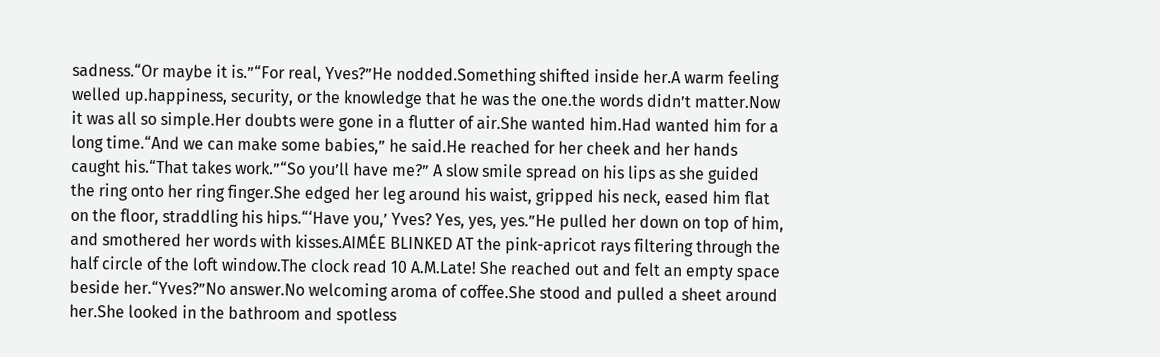sadness.“Or maybe it is.”“For real, Yves?”He nodded.Something shifted inside her.A warm feeling welled up.happiness, security, or the knowledge that he was the one.the words didn’t matter.Now it was all so simple.Her doubts were gone in a flutter of air.She wanted him.Had wanted him for a long time.“And we can make some babies,” he said.He reached for her cheek and her hands caught his.“That takes work.”“So you’ll have me?” A slow smile spread on his lips as she guided the ring onto her ring finger.She edged her leg around his waist, gripped his neck, eased him flat on the floor, straddling his hips.“‘Have you,’ Yves? Yes, yes, yes.”He pulled her down on top of him, and smothered her words with kisses.AIMÉE BLINKED AT the pink-apricot rays filtering through the half circle of the loft window.The clock read 10 A.M.Late! She reached out and felt an empty space beside her.“Yves?”No answer.No welcoming aroma of coffee.She stood and pulled a sheet around her.She looked in the bathroom and spotless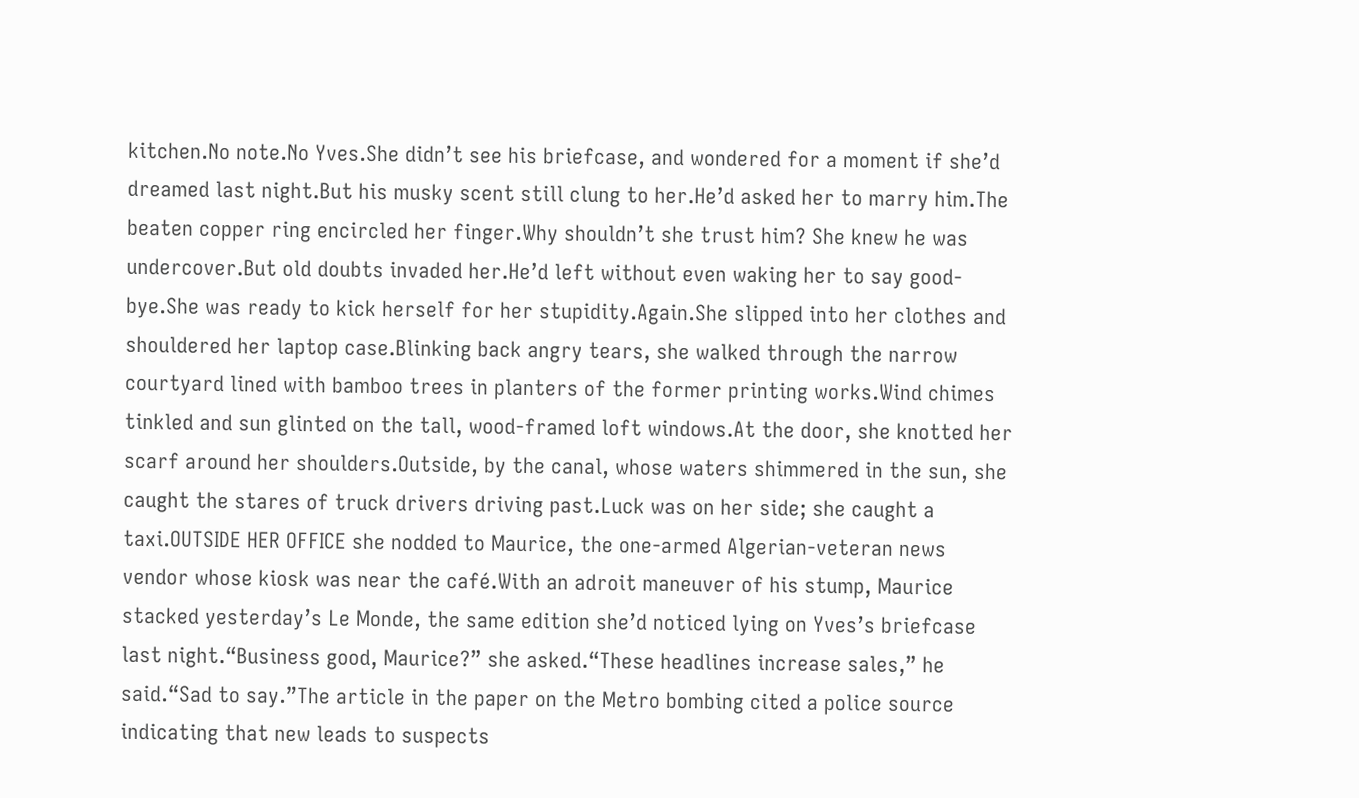kitchen.No note.No Yves.She didn’t see his briefcase, and wondered for a moment if she’d dreamed last night.But his musky scent still clung to her.He’d asked her to marry him.The beaten copper ring encircled her finger.Why shouldn’t she trust him? She knew he was undercover.But old doubts invaded her.He’d left without even waking her to say good-bye.She was ready to kick herself for her stupidity.Again.She slipped into her clothes and shouldered her laptop case.Blinking back angry tears, she walked through the narrow courtyard lined with bamboo trees in planters of the former printing works.Wind chimes tinkled and sun glinted on the tall, wood-framed loft windows.At the door, she knotted her scarf around her shoulders.Outside, by the canal, whose waters shimmered in the sun, she caught the stares of truck drivers driving past.Luck was on her side; she caught a taxi.OUTSIDE HER OFFICE she nodded to Maurice, the one-armed Algerian-veteran news vendor whose kiosk was near the café.With an adroit maneuver of his stump, Maurice stacked yesterday’s Le Monde, the same edition she’d noticed lying on Yves’s briefcase last night.“Business good, Maurice?” she asked.“These headlines increase sales,” he said.“Sad to say.”The article in the paper on the Metro bombing cited a police source indicating that new leads to suspects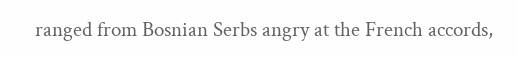ranged from Bosnian Serbs angry at the French accords,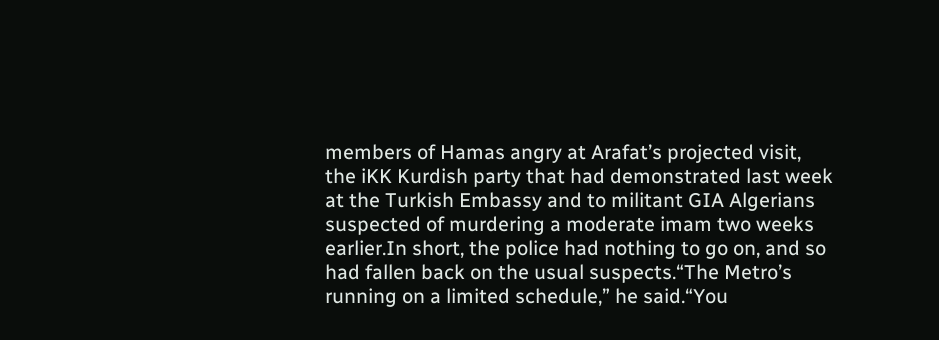members of Hamas angry at Arafat’s projected visit, the iKK Kurdish party that had demonstrated last week at the Turkish Embassy and to militant GIA Algerians suspected of murdering a moderate imam two weeks earlier.In short, the police had nothing to go on, and so had fallen back on the usual suspects.“The Metro’s running on a limited schedule,” he said.“You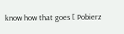know how that goes [ Pobierz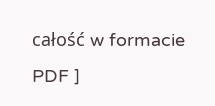całość w formacie PDF ]